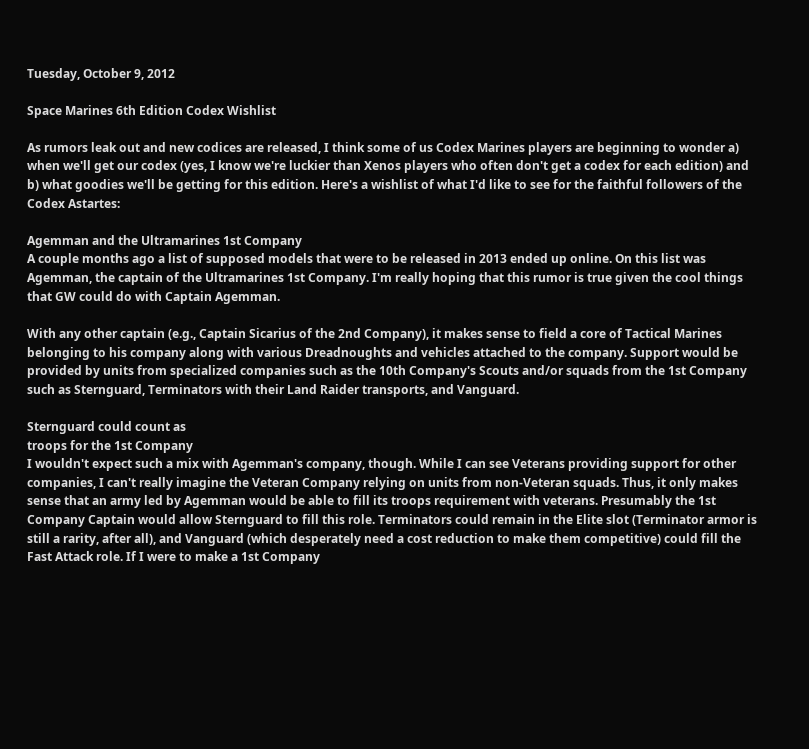Tuesday, October 9, 2012

Space Marines 6th Edition Codex Wishlist

As rumors leak out and new codices are released, I think some of us Codex Marines players are beginning to wonder a) when we'll get our codex (yes, I know we're luckier than Xenos players who often don't get a codex for each edition) and b) what goodies we'll be getting for this edition. Here's a wishlist of what I'd like to see for the faithful followers of the Codex Astartes:

Agemman and the Ultramarines 1st Company
A couple months ago a list of supposed models that were to be released in 2013 ended up online. On this list was Agemman, the captain of the Ultramarines 1st Company. I'm really hoping that this rumor is true given the cool things that GW could do with Captain Agemman.

With any other captain (e.g., Captain Sicarius of the 2nd Company), it makes sense to field a core of Tactical Marines belonging to his company along with various Dreadnoughts and vehicles attached to the company. Support would be provided by units from specialized companies such as the 10th Company's Scouts and/or squads from the 1st Company such as Sternguard, Terminators with their Land Raider transports, and Vanguard.

Sternguard could count as
troops for the 1st Company
I wouldn't expect such a mix with Agemman's company, though. While I can see Veterans providing support for other companies, I can't really imagine the Veteran Company relying on units from non-Veteran squads. Thus, it only makes sense that an army led by Agemman would be able to fill its troops requirement with veterans. Presumably the 1st Company Captain would allow Sternguard to fill this role. Terminators could remain in the Elite slot (Terminator armor is still a rarity, after all), and Vanguard (which desperately need a cost reduction to make them competitive) could fill the Fast Attack role. If I were to make a 1st Company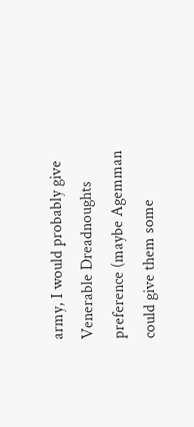army, I would probably give Venerable Dreadnoughts preference (maybe Agemman could give them some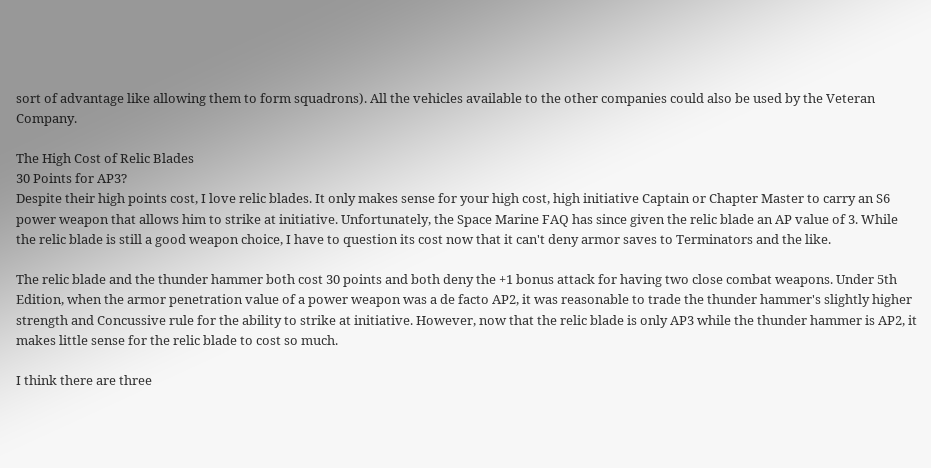sort of advantage like allowing them to form squadrons). All the vehicles available to the other companies could also be used by the Veteran Company.

The High Cost of Relic Blades
30 Points for AP3?
Despite their high points cost, I love relic blades. It only makes sense for your high cost, high initiative Captain or Chapter Master to carry an S6 power weapon that allows him to strike at initiative. Unfortunately, the Space Marine FAQ has since given the relic blade an AP value of 3. While the relic blade is still a good weapon choice, I have to question its cost now that it can't deny armor saves to Terminators and the like.

The relic blade and the thunder hammer both cost 30 points and both deny the +1 bonus attack for having two close combat weapons. Under 5th Edition, when the armor penetration value of a power weapon was a de facto AP2, it was reasonable to trade the thunder hammer's slightly higher strength and Concussive rule for the ability to strike at initiative. However, now that the relic blade is only AP3 while the thunder hammer is AP2, it makes little sense for the relic blade to cost so much.

I think there are three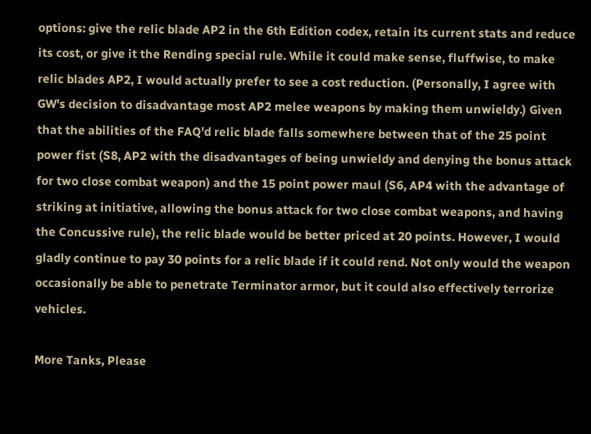options: give the relic blade AP2 in the 6th Edition codex, retain its current stats and reduce its cost, or give it the Rending special rule. While it could make sense, fluffwise, to make relic blades AP2, I would actually prefer to see a cost reduction. (Personally, I agree with GW's decision to disadvantage most AP2 melee weapons by making them unwieldy.) Given that the abilities of the FAQ'd relic blade falls somewhere between that of the 25 point power fist (S8, AP2 with the disadvantages of being unwieldy and denying the bonus attack for two close combat weapon) and the 15 point power maul (S6, AP4 with the advantage of striking at initiative, allowing the bonus attack for two close combat weapons, and having the Concussive rule), the relic blade would be better priced at 20 points. However, I would gladly continue to pay 30 points for a relic blade if it could rend. Not only would the weapon occasionally be able to penetrate Terminator armor, but it could also effectively terrorize vehicles.

More Tanks, Please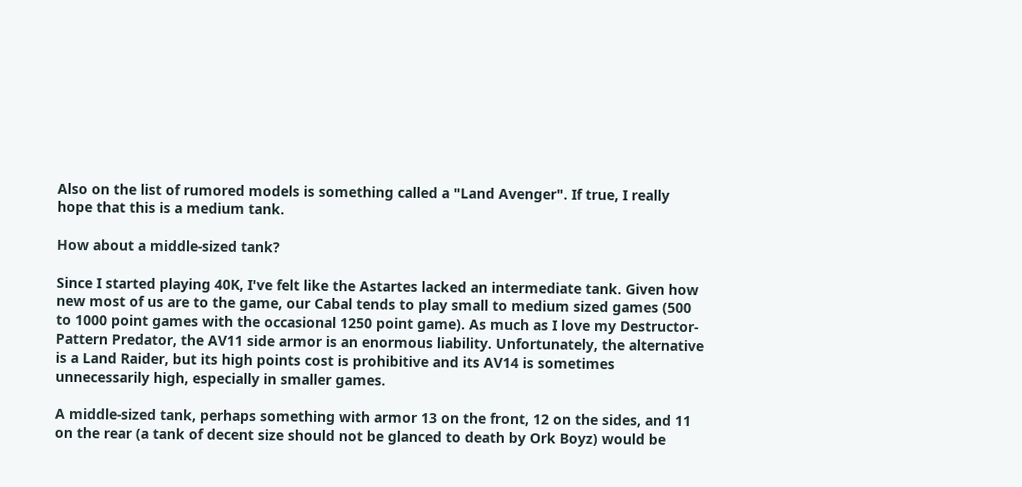Also on the list of rumored models is something called a "Land Avenger". If true, I really hope that this is a medium tank.

How about a middle-sized tank?

Since I started playing 40K, I've felt like the Astartes lacked an intermediate tank. Given how new most of us are to the game, our Cabal tends to play small to medium sized games (500 to 1000 point games with the occasional 1250 point game). As much as I love my Destructor-Pattern Predator, the AV11 side armor is an enormous liability. Unfortunately, the alternative is a Land Raider, but its high points cost is prohibitive and its AV14 is sometimes unnecessarily high, especially in smaller games.

A middle-sized tank, perhaps something with armor 13 on the front, 12 on the sides, and 11 on the rear (a tank of decent size should not be glanced to death by Ork Boyz) would be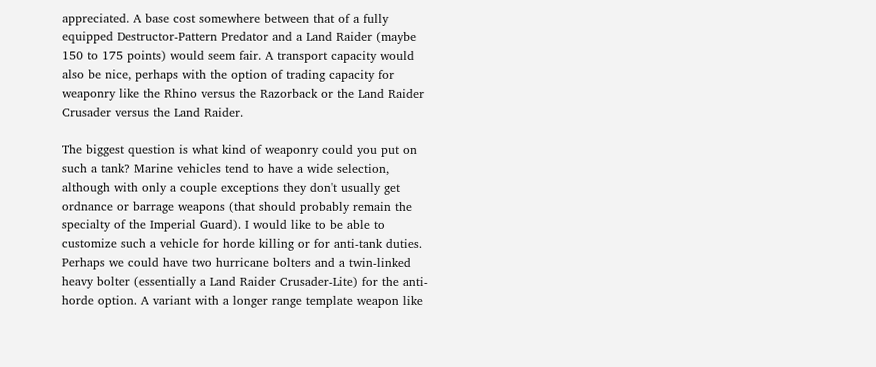appreciated. A base cost somewhere between that of a fully equipped Destructor-Pattern Predator and a Land Raider (maybe 150 to 175 points) would seem fair. A transport capacity would also be nice, perhaps with the option of trading capacity for weaponry like the Rhino versus the Razorback or the Land Raider Crusader versus the Land Raider.

The biggest question is what kind of weaponry could you put on such a tank? Marine vehicles tend to have a wide selection, although with only a couple exceptions they don't usually get ordnance or barrage weapons (that should probably remain the specialty of the Imperial Guard). I would like to be able to customize such a vehicle for horde killing or for anti-tank duties. Perhaps we could have two hurricane bolters and a twin-linked heavy bolter (essentially a Land Raider Crusader-Lite) for the anti-horde option. A variant with a longer range template weapon like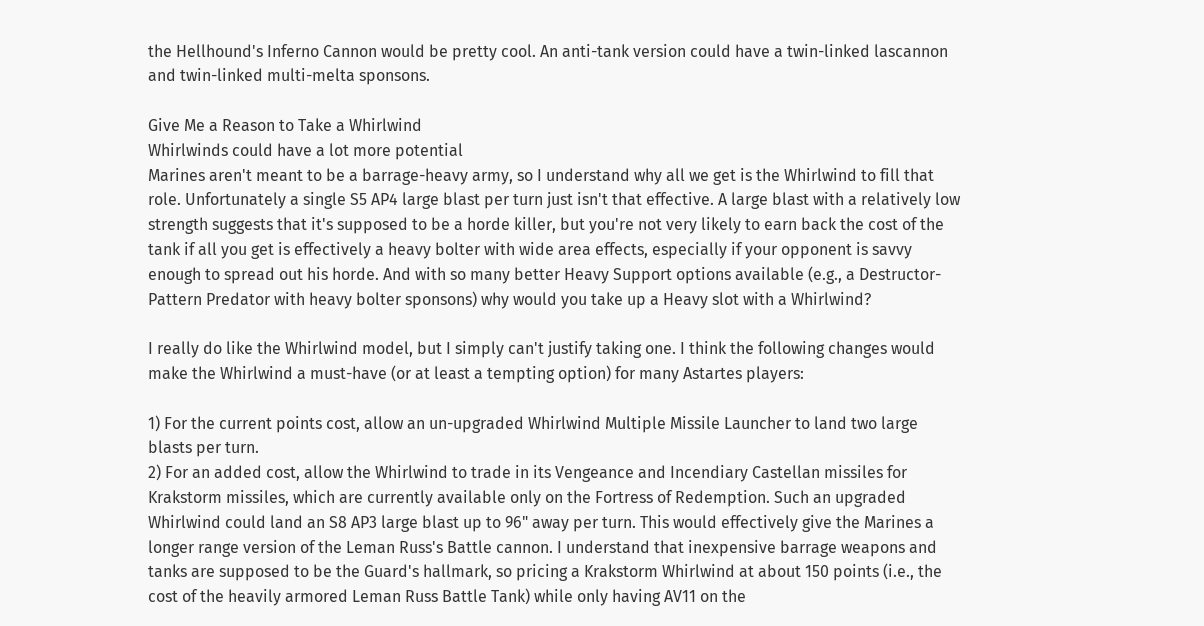the Hellhound's Inferno Cannon would be pretty cool. An anti-tank version could have a twin-linked lascannon and twin-linked multi-melta sponsons.

Give Me a Reason to Take a Whirlwind
Whirlwinds could have a lot more potential
Marines aren't meant to be a barrage-heavy army, so I understand why all we get is the Whirlwind to fill that role. Unfortunately a single S5 AP4 large blast per turn just isn't that effective. A large blast with a relatively low strength suggests that it's supposed to be a horde killer, but you're not very likely to earn back the cost of the tank if all you get is effectively a heavy bolter with wide area effects, especially if your opponent is savvy enough to spread out his horde. And with so many better Heavy Support options available (e.g., a Destructor-Pattern Predator with heavy bolter sponsons) why would you take up a Heavy slot with a Whirlwind?

I really do like the Whirlwind model, but I simply can't justify taking one. I think the following changes would make the Whirlwind a must-have (or at least a tempting option) for many Astartes players:

1) For the current points cost, allow an un-upgraded Whirlwind Multiple Missile Launcher to land two large blasts per turn.
2) For an added cost, allow the Whirlwind to trade in its Vengeance and Incendiary Castellan missiles for Krakstorm missiles, which are currently available only on the Fortress of Redemption. Such an upgraded Whirlwind could land an S8 AP3 large blast up to 96" away per turn. This would effectively give the Marines a longer range version of the Leman Russ's Battle cannon. I understand that inexpensive barrage weapons and tanks are supposed to be the Guard's hallmark, so pricing a Krakstorm Whirlwind at about 150 points (i.e., the cost of the heavily armored Leman Russ Battle Tank) while only having AV11 on the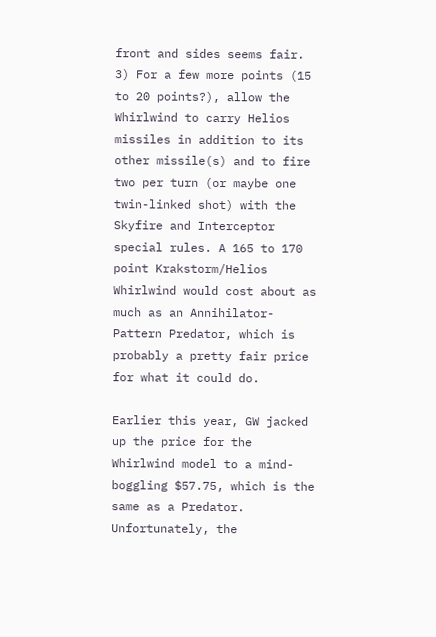front and sides seems fair.
3) For a few more points (15 to 20 points?), allow the Whirlwind to carry Helios missiles in addition to its other missile(s) and to fire two per turn (or maybe one twin-linked shot) with the Skyfire and Interceptor special rules. A 165 to 170 point Krakstorm/Helios Whirlwind would cost about as much as an Annihilator-Pattern Predator, which is probably a pretty fair price for what it could do.

Earlier this year, GW jacked up the price for the Whirlwind model to a mind-boggling $57.75, which is the same as a Predator. Unfortunately, the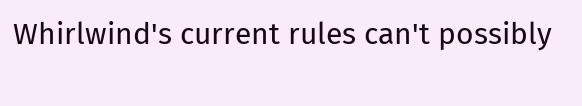Whirlwind's current rules can't possibly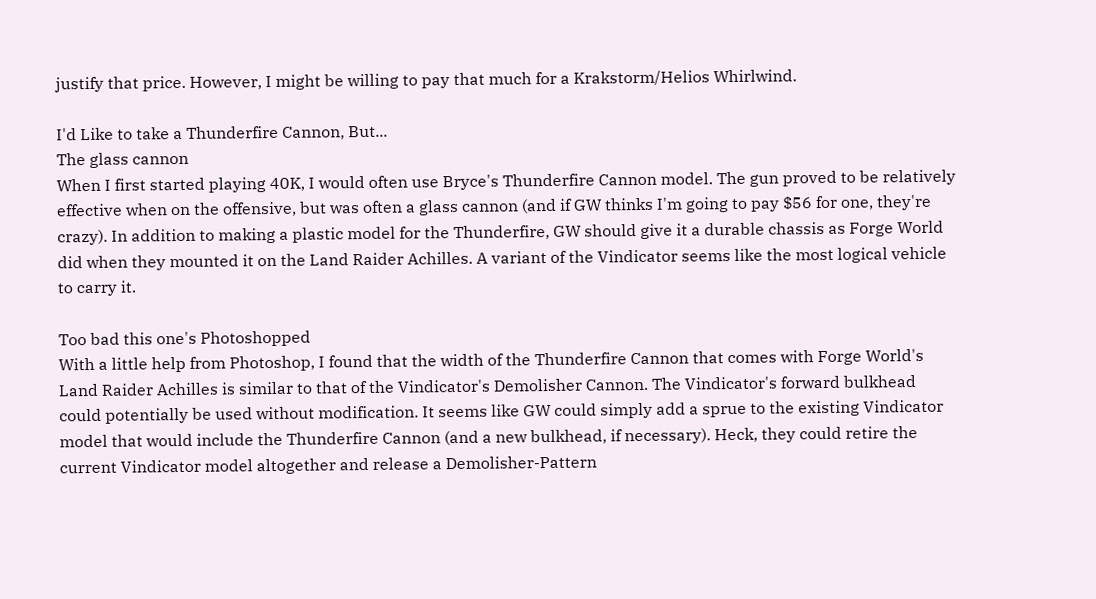justify that price. However, I might be willing to pay that much for a Krakstorm/Helios Whirlwind.

I'd Like to take a Thunderfire Cannon, But...
The glass cannon
When I first started playing 40K, I would often use Bryce's Thunderfire Cannon model. The gun proved to be relatively effective when on the offensive, but was often a glass cannon (and if GW thinks I'm going to pay $56 for one, they're crazy). In addition to making a plastic model for the Thunderfire, GW should give it a durable chassis as Forge World did when they mounted it on the Land Raider Achilles. A variant of the Vindicator seems like the most logical vehicle to carry it.

Too bad this one's Photoshopped
With a little help from Photoshop, I found that the width of the Thunderfire Cannon that comes with Forge World's Land Raider Achilles is similar to that of the Vindicator's Demolisher Cannon. The Vindicator's forward bulkhead could potentially be used without modification. It seems like GW could simply add a sprue to the existing Vindicator model that would include the Thunderfire Cannon (and a new bulkhead, if necessary). Heck, they could retire the current Vindicator model altogether and release a Demolisher-Pattern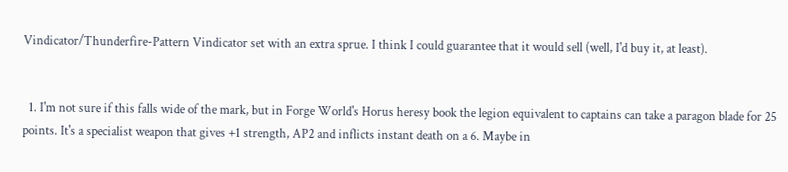Vindicator/Thunderfire-Pattern Vindicator set with an extra sprue. I think I could guarantee that it would sell (well, I'd buy it, at least).


  1. I'm not sure if this falls wide of the mark, but in Forge World's Horus heresy book the legion equivalent to captains can take a paragon blade for 25 points. It's a specialist weapon that gives +1 strength, AP2 and inflicts instant death on a 6. Maybe in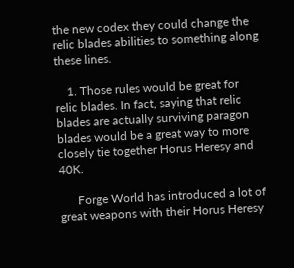the new codex they could change the relic blades abilities to something along these lines.

    1. Those rules would be great for relic blades. In fact, saying that relic blades are actually surviving paragon blades would be a great way to more closely tie together Horus Heresy and 40K.

      Forge World has introduced a lot of great weapons with their Horus Heresy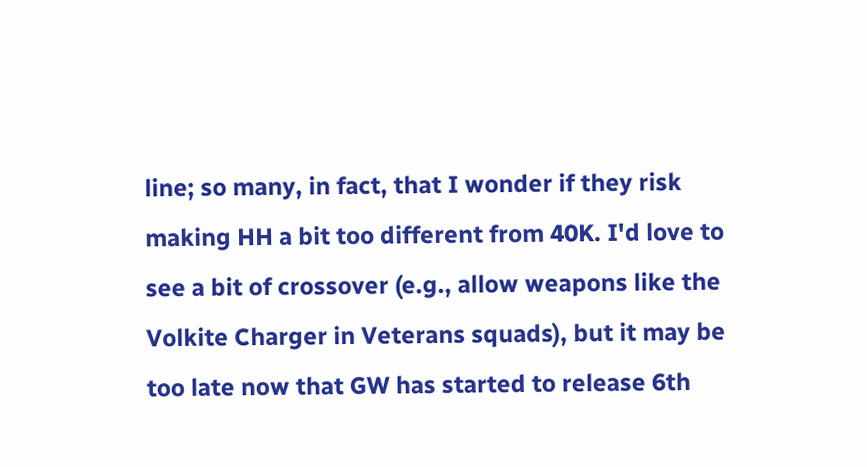line; so many, in fact, that I wonder if they risk making HH a bit too different from 40K. I'd love to see a bit of crossover (e.g., allow weapons like the Volkite Charger in Veterans squads), but it may be too late now that GW has started to release 6th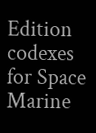Edition codexes for Space Marine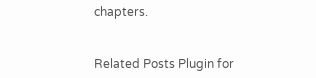chapters.


Related Posts Plugin for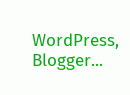WordPress, Blogger...